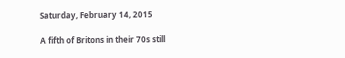Saturday, February 14, 2015

A fifth of Britons in their 70s still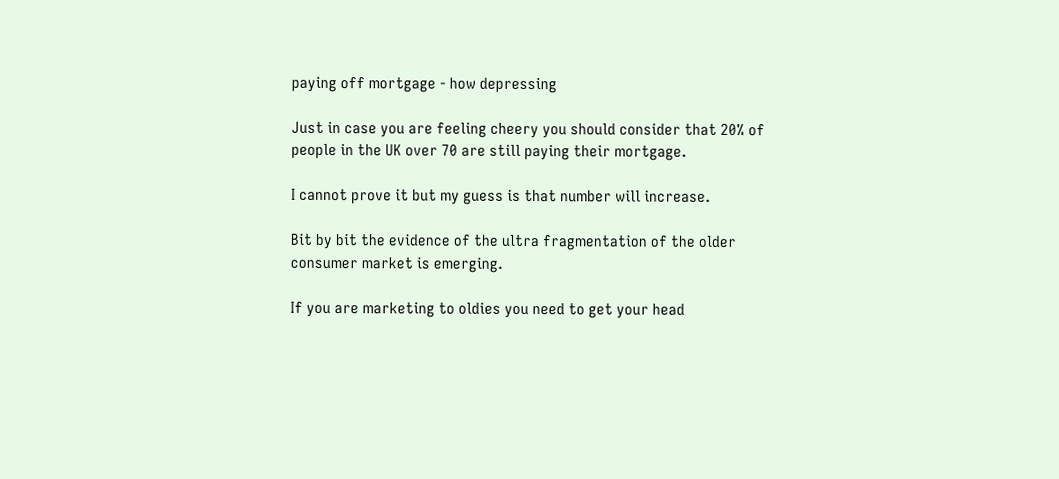paying off mortgage - how depressing

Just in case you are feeling cheery you should consider that 20% of people in the UK over 70 are still paying their mortgage.

I cannot prove it but my guess is that number will increase.

Bit by bit the evidence of the ultra fragmentation of the older consumer market is emerging.

If you are marketing to oldies you need to get your head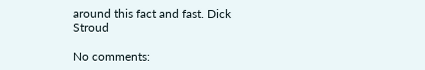around this fact and fast. Dick Stroud

No comments: